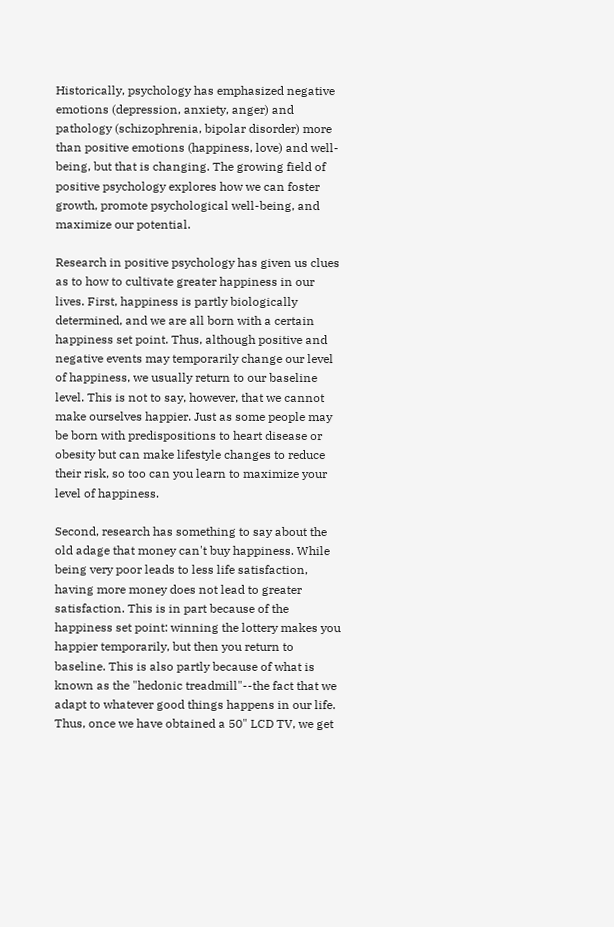Historically, psychology has emphasized negative emotions (depression, anxiety, anger) and pathology (schizophrenia, bipolar disorder) more than positive emotions (happiness, love) and well-being, but that is changing. The growing field of positive psychology explores how we can foster growth, promote psychological well-being, and maximize our potential.

Research in positive psychology has given us clues as to how to cultivate greater happiness in our lives. First, happiness is partly biologically determined, and we are all born with a certain happiness set point. Thus, although positive and negative events may temporarily change our level of happiness, we usually return to our baseline level. This is not to say, however, that we cannot make ourselves happier. Just as some people may be born with predispositions to heart disease or obesity but can make lifestyle changes to reduce their risk, so too can you learn to maximize your level of happiness.

Second, research has something to say about the old adage that money can't buy happiness. While being very poor leads to less life satisfaction, having more money does not lead to greater satisfaction. This is in part because of the happiness set point: winning the lottery makes you happier temporarily, but then you return to baseline. This is also partly because of what is known as the "hedonic treadmill"--the fact that we adapt to whatever good things happens in our life. Thus, once we have obtained a 50" LCD TV, we get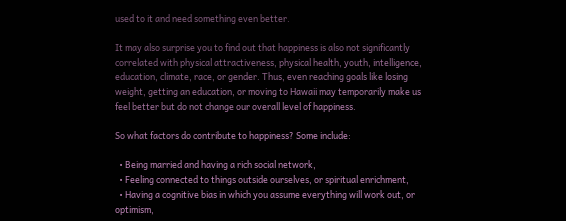used to it and need something even better.

It may also surprise you to find out that happiness is also not significantly correlated with physical attractiveness, physical health, youth, intelligence, education, climate, race, or gender. Thus, even reaching goals like losing weight, getting an education, or moving to Hawaii may temporarily make us feel better but do not change our overall level of happiness.

So what factors do contribute to happiness? Some include:

  • Being married and having a rich social network,
  • Feeling connected to things outside ourselves, or spiritual enrichment,
  • Having a cognitive bias in which you assume everything will work out, or optimism,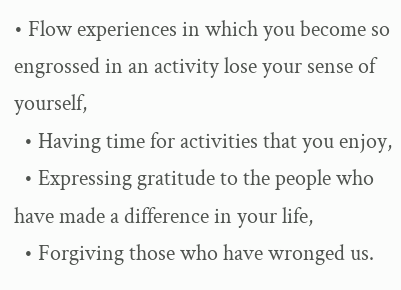• Flow experiences in which you become so engrossed in an activity lose your sense of yourself,
  • Having time for activities that you enjoy,
  • Expressing gratitude to the people who have made a difference in your life,
  • Forgiving those who have wronged us.